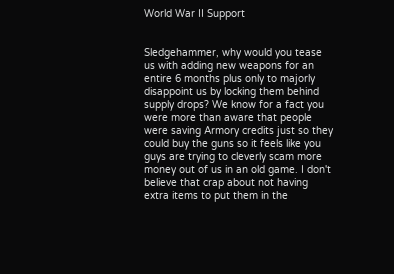World War II Support


Sledgehammer, why would you tease us with adding new weapons for an entire 6 months plus only to majorly disappoint us by locking them behind supply drops? We know for a fact you were more than aware that people were saving Armory credits just so they could buy the guns so it feels like you guys are trying to cleverly scam more money out of us in an old game. I don't believe that crap about not having extra items to put them in the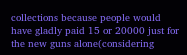collections because people would have gladly paid 15 or 20000 just for the new guns alone(considering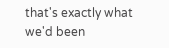that's exactly what we'd been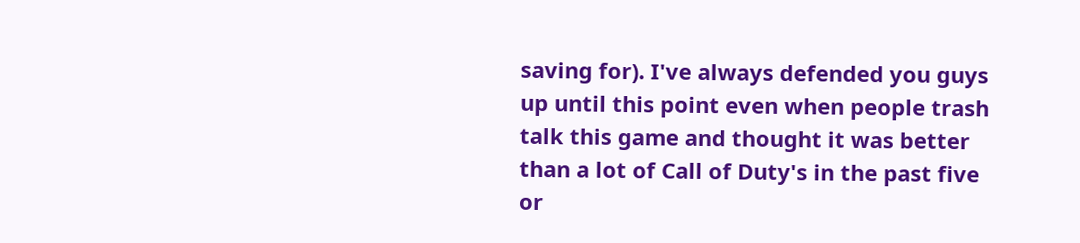saving for). I've always defended you guys up until this point even when people trash talk this game and thought it was better than a lot of Call of Duty's in the past five or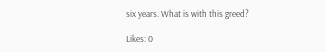six years. What is with this greed?

Likes: 0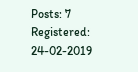Posts: 7
Registered: 24-02-2019